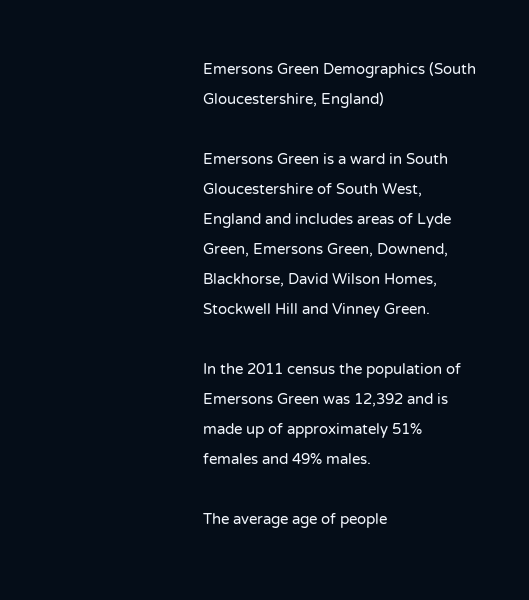Emersons Green Demographics (South Gloucestershire, England)

Emersons Green is a ward in South Gloucestershire of South West, England and includes areas of Lyde Green, Emersons Green, Downend, Blackhorse, David Wilson Homes, Stockwell Hill and Vinney Green.

In the 2011 census the population of Emersons Green was 12,392 and is made up of approximately 51% females and 49% males.

The average age of people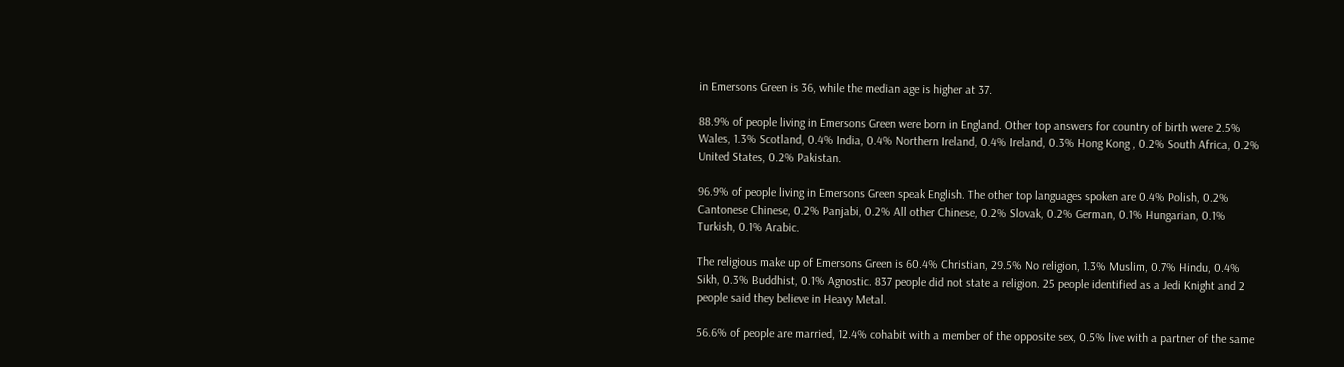in Emersons Green is 36, while the median age is higher at 37.

88.9% of people living in Emersons Green were born in England. Other top answers for country of birth were 2.5% Wales, 1.3% Scotland, 0.4% India, 0.4% Northern Ireland, 0.4% Ireland, 0.3% Hong Kong , 0.2% South Africa, 0.2% United States, 0.2% Pakistan.

96.9% of people living in Emersons Green speak English. The other top languages spoken are 0.4% Polish, 0.2% Cantonese Chinese, 0.2% Panjabi, 0.2% All other Chinese, 0.2% Slovak, 0.2% German, 0.1% Hungarian, 0.1% Turkish, 0.1% Arabic.

The religious make up of Emersons Green is 60.4% Christian, 29.5% No religion, 1.3% Muslim, 0.7% Hindu, 0.4% Sikh, 0.3% Buddhist, 0.1% Agnostic. 837 people did not state a religion. 25 people identified as a Jedi Knight and 2 people said they believe in Heavy Metal.

56.6% of people are married, 12.4% cohabit with a member of the opposite sex, 0.5% live with a partner of the same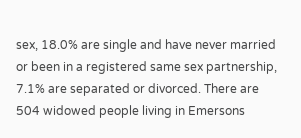sex, 18.0% are single and have never married or been in a registered same sex partnership, 7.1% are separated or divorced. There are 504 widowed people living in Emersons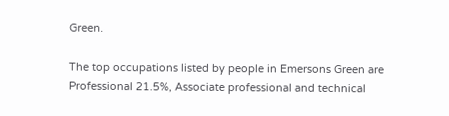Green.

The top occupations listed by people in Emersons Green are Professional 21.5%, Associate professional and technical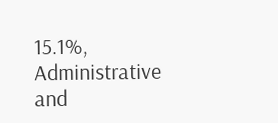15.1%, Administrative and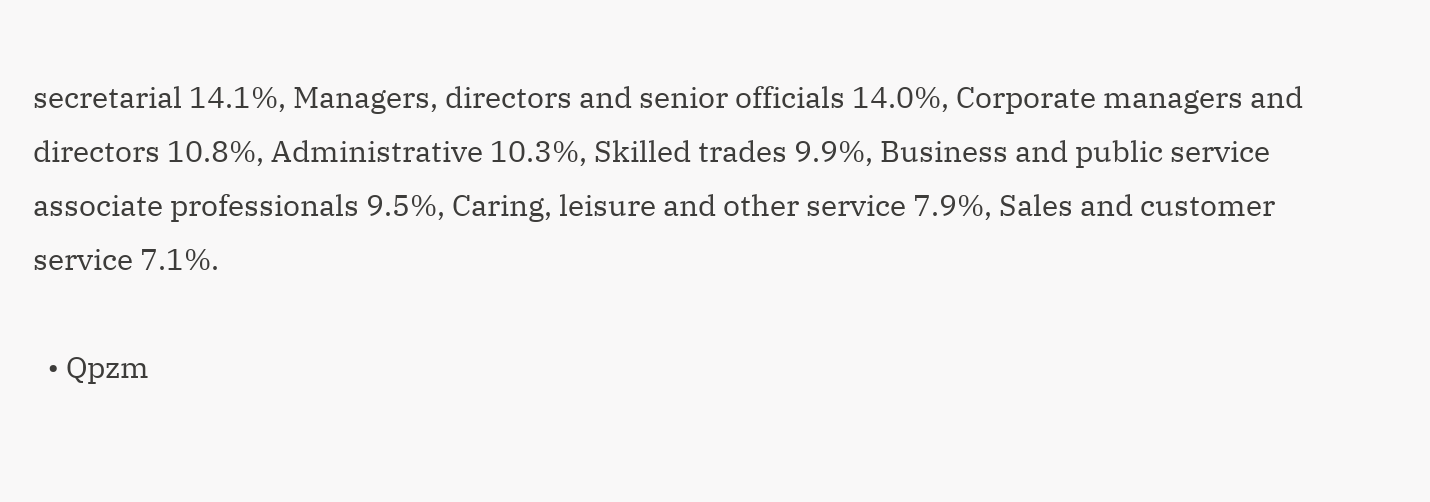secretarial 14.1%, Managers, directors and senior officials 14.0%, Corporate managers and directors 10.8%, Administrative 10.3%, Skilled trades 9.9%, Business and public service associate professionals 9.5%, Caring, leisure and other service 7.9%, Sales and customer service 7.1%.

  • Qpzm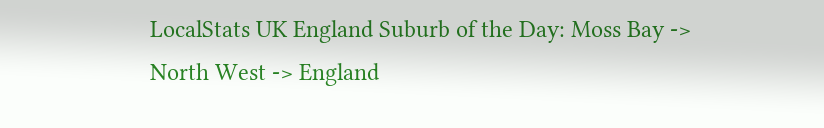LocalStats UK England Suburb of the Day: Moss Bay -> North West -> England